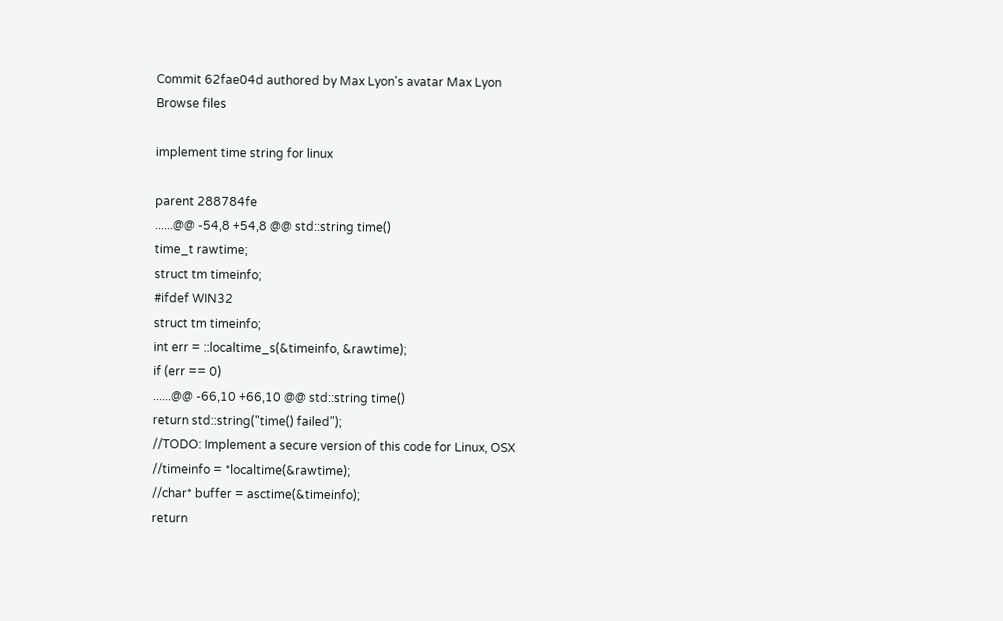Commit 62fae04d authored by Max Lyon's avatar Max Lyon
Browse files

implement time string for linux

parent 288784fe
......@@ -54,8 +54,8 @@ std::string time()
time_t rawtime;
struct tm timeinfo;
#ifdef WIN32
struct tm timeinfo;
int err = ::localtime_s(&timeinfo, &rawtime);
if (err == 0)
......@@ -66,10 +66,10 @@ std::string time()
return std::string("time() failed");
//TODO: Implement a secure version of this code for Linux, OSX
//timeinfo = *localtime(&rawtime);
//char* buffer = asctime(&timeinfo);
return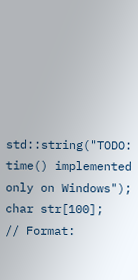std::string("TODO: time() implemented only on Windows");
char str[100];
// Format: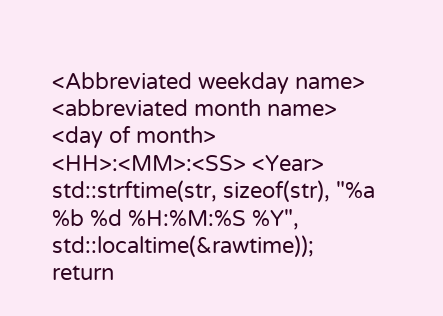<Abbreviated weekday name> <abbreviated month name> <day of month> <HH>:<MM>:<SS> <Year>
std::strftime(str, sizeof(str), "%a %b %d %H:%M:%S %Y", std::localtime(&rawtime));
return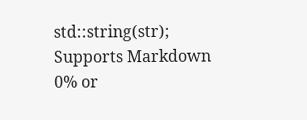std::string(str);
Supports Markdown
0% or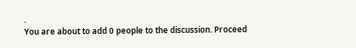.
You are about to add 0 people to the discussion. Proceed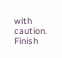with caution.
Finish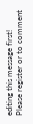editing this message first!
Please register or to comment